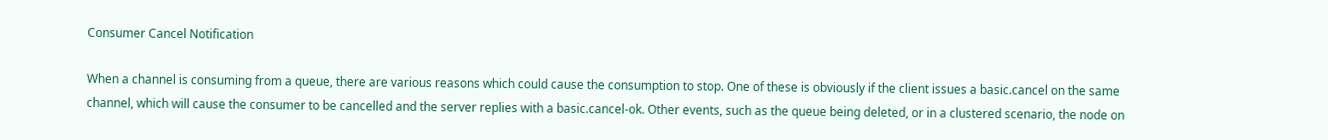Consumer Cancel Notification

When a channel is consuming from a queue, there are various reasons which could cause the consumption to stop. One of these is obviously if the client issues a basic.cancel on the same channel, which will cause the consumer to be cancelled and the server replies with a basic.cancel-ok. Other events, such as the queue being deleted, or in a clustered scenario, the node on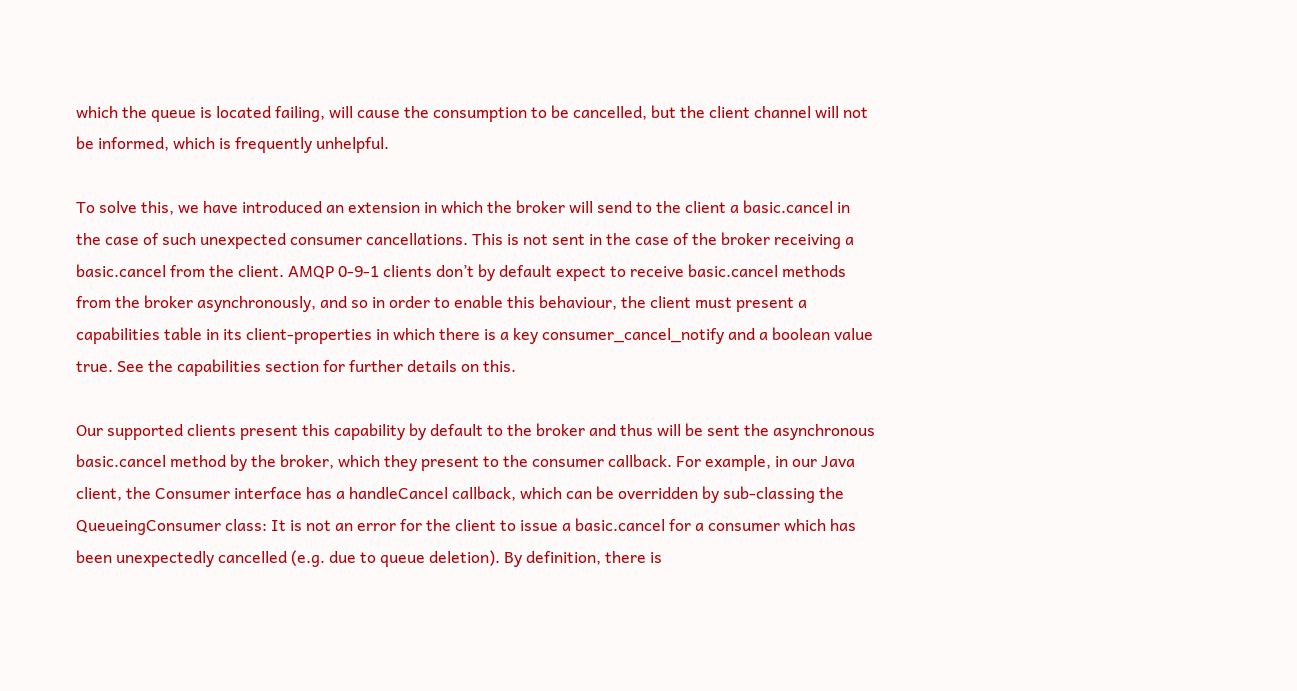which the queue is located failing, will cause the consumption to be cancelled, but the client channel will not be informed, which is frequently unhelpful.

To solve this, we have introduced an extension in which the broker will send to the client a basic.cancel in the case of such unexpected consumer cancellations. This is not sent in the case of the broker receiving a basic.cancel from the client. AMQP 0-9-1 clients don’t by default expect to receive basic.cancel methods from the broker asynchronously, and so in order to enable this behaviour, the client must present a capabilities table in its client-properties in which there is a key consumer_cancel_notify and a boolean value true. See the capabilities section for further details on this.

Our supported clients present this capability by default to the broker and thus will be sent the asynchronous basic.cancel method by the broker, which they present to the consumer callback. For example, in our Java client, the Consumer interface has a handleCancel callback, which can be overridden by sub-classing the QueueingConsumer class: It is not an error for the client to issue a basic.cancel for a consumer which has been unexpectedly cancelled (e.g. due to queue deletion). By definition, there is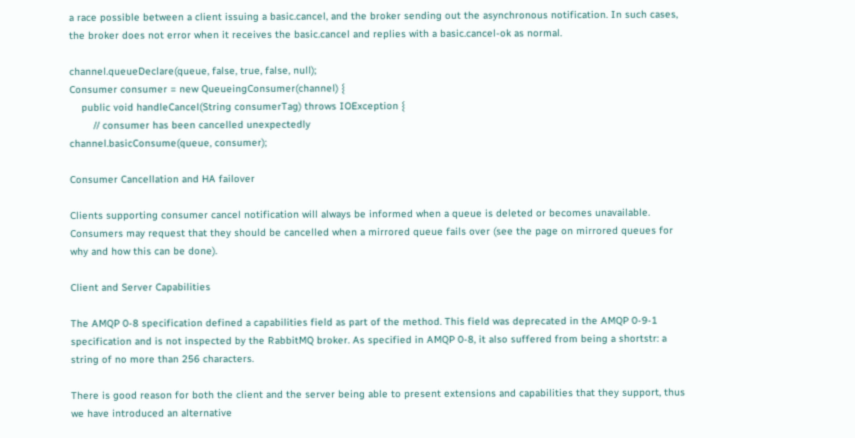a race possible between a client issuing a basic.cancel, and the broker sending out the asynchronous notification. In such cases, the broker does not error when it receives the basic.cancel and replies with a basic.cancel-ok as normal.

channel.queueDeclare(queue, false, true, false, null);
Consumer consumer = new QueueingConsumer(channel) {
    public void handleCancel(String consumerTag) throws IOException {
        // consumer has been cancelled unexpectedly
channel.basicConsume(queue, consumer);

Consumer Cancellation and HA failover

Clients supporting consumer cancel notification will always be informed when a queue is deleted or becomes unavailable. Consumers may request that they should be cancelled when a mirrored queue fails over (see the page on mirrored queues for why and how this can be done).

Client and Server Capabilities

The AMQP 0-8 specification defined a capabilities field as part of the method. This field was deprecated in the AMQP 0-9-1 specification and is not inspected by the RabbitMQ broker. As specified in AMQP 0-8, it also suffered from being a shortstr: a string of no more than 256 characters.

There is good reason for both the client and the server being able to present extensions and capabilities that they support, thus we have introduced an alternative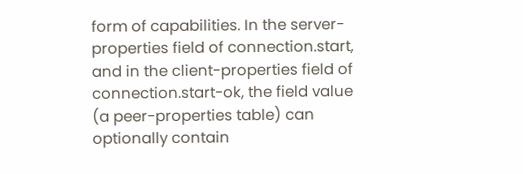form of capabilities. In the server-properties field of connection.start, and in the client-properties field of connection.start-ok, the field value (a peer-properties table) can optionally contain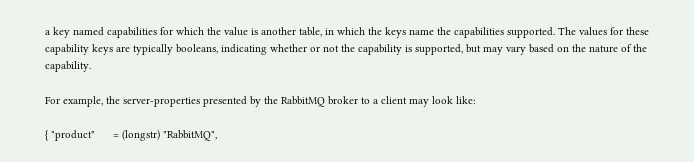a key named capabilities for which the value is another table, in which the keys name the capabilities supported. The values for these capability keys are typically booleans, indicating whether or not the capability is supported, but may vary based on the nature of the capability.

For example, the server-properties presented by the RabbitMQ broker to a client may look like:

{ "product"      = (longstr) "RabbitMQ",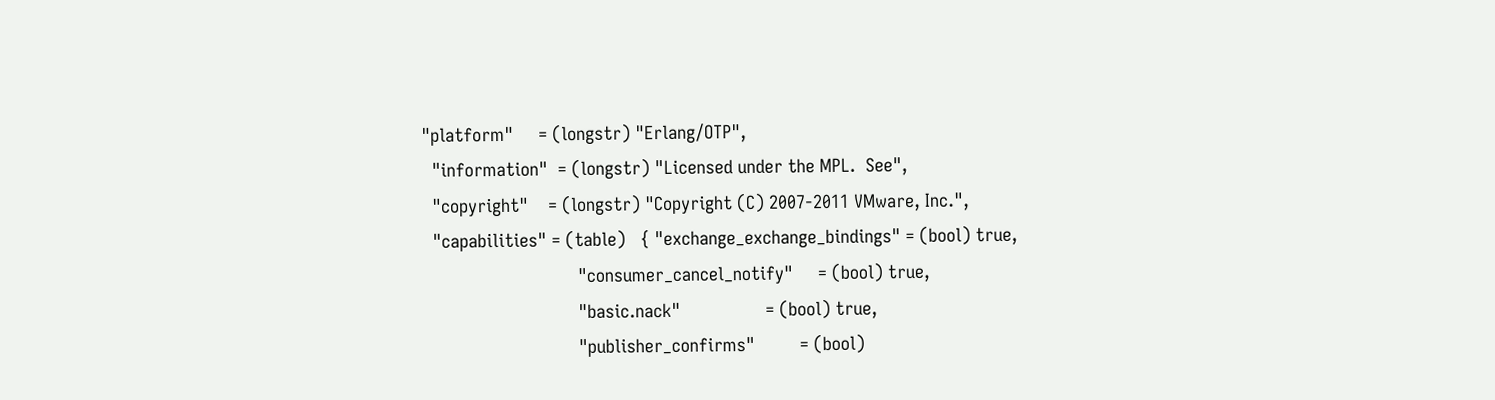"platform"     = (longstr) "Erlang/OTP",
  "information"  = (longstr) "Licensed under the MPL.  See",
  "copyright"    = (longstr) "Copyright (C) 2007-2011 VMware, Inc.",
  "capabilities" = (table)   { "exchange_exchange_bindings" = (bool) true,
                               "consumer_cancel_notify"     = (bool) true,
                               "basic.nack"                 = (bool) true,
                               "publisher_confirms"         = (bool)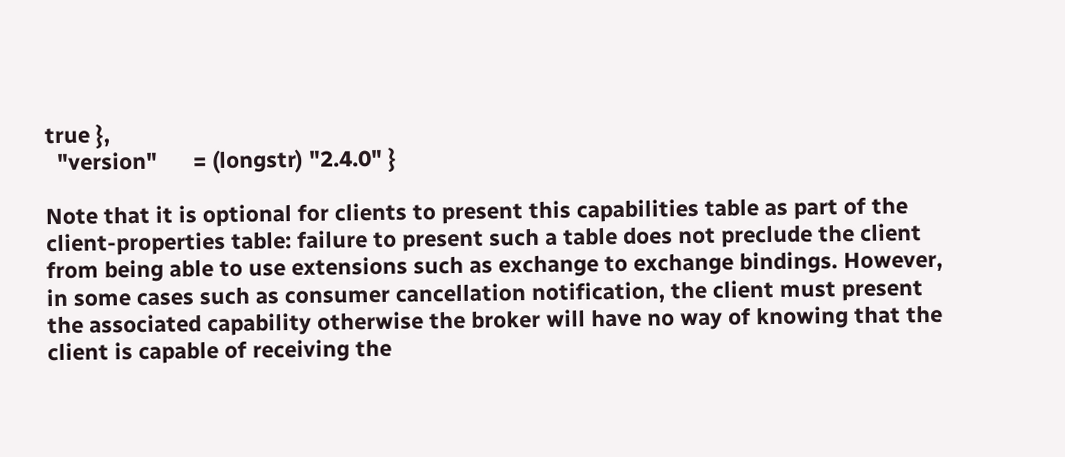true },
  "version"      = (longstr) "2.4.0" }

Note that it is optional for clients to present this capabilities table as part of the client-properties table: failure to present such a table does not preclude the client from being able to use extensions such as exchange to exchange bindings. However, in some cases such as consumer cancellation notification, the client must present the associated capability otherwise the broker will have no way of knowing that the client is capable of receiving the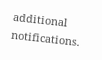additional notifications.